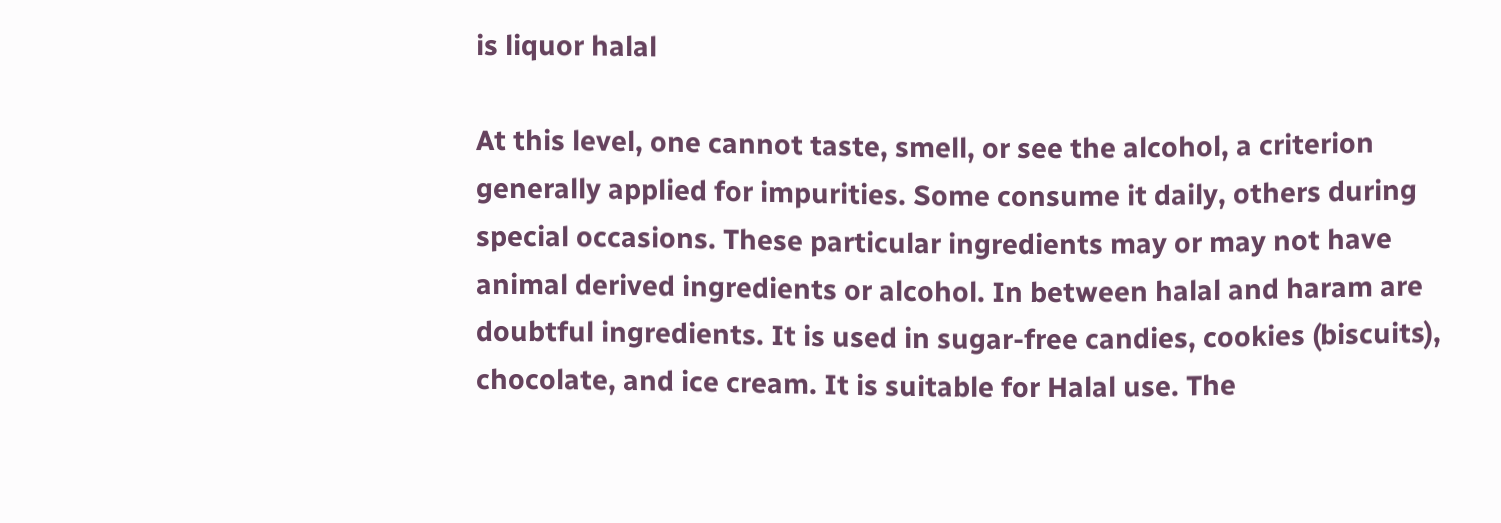is liquor halal

At this level, one cannot taste, smell, or see the alcohol, a criterion generally applied for impurities. Some consume it daily, others during special occasions. These particular ingredients may or may not have animal derived ingredients or alcohol. In between halal and haram are doubtful ingredients. It is used in sugar-free candies, cookies (biscuits), chocolate, and ice cream. It is suitable for Halal use. The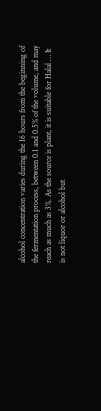alcohol concentration varies during the 16 hours from the beginning of the fermentation process, between 0.1 and 0.5% of the volume, and may reach as much as 3%. As the source is plant, it is suitable for Halal … It is not liquor or alcohol but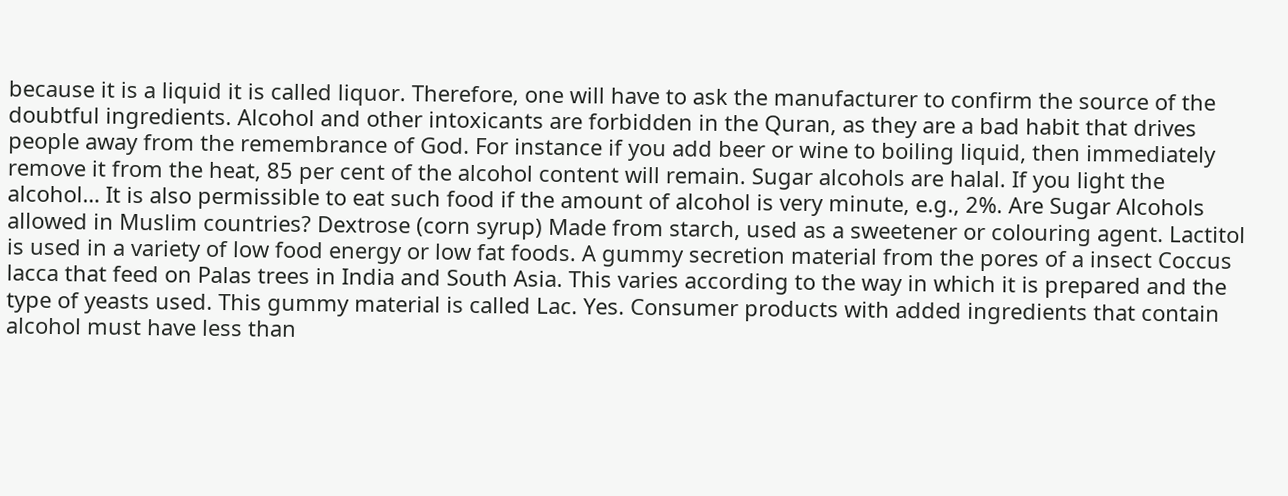because it is a liquid it is called liquor. Therefore, one will have to ask the manufacturer to confirm the source of the doubtful ingredients. Alcohol and other intoxicants are forbidden in the Quran, as they are a bad habit that drives people away from the remembrance of God. For instance if you add beer or wine to boiling liquid, then immediately remove it from the heat, 85 per cent of the alcohol content will remain. Sugar alcohols are halal. If you light the alcohol… It is also permissible to eat such food if the amount of alcohol is very minute, e.g., 2%. Are Sugar Alcohols allowed in Muslim countries? Dextrose (corn syrup) Made from starch, used as a sweetener or colouring agent. Lactitol is used in a variety of low food energy or low fat foods. A gummy secretion material from the pores of a insect Coccus lacca that feed on Palas trees in India and South Asia. This varies according to the way in which it is prepared and the type of yeasts used. This gummy material is called Lac. Yes. Consumer products with added ingredients that contain alcohol must have less than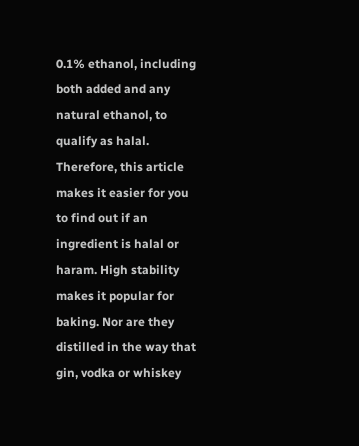0.1% ethanol, including both added and any natural ethanol, to qualify as halal. Therefore, this article makes it easier for you to find out if an ingredient is halal or haram. High stability makes it popular for baking. Nor are they distilled in the way that gin, vodka or whiskey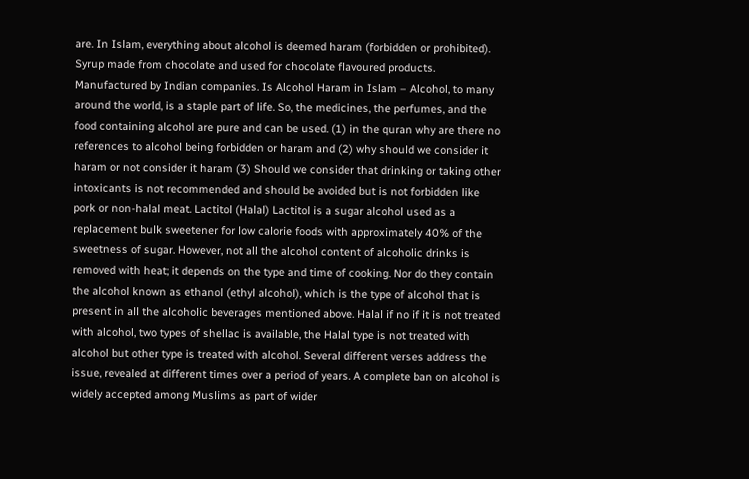are. In Islam, everything about alcohol is deemed haram (forbidden or prohibited). Syrup made from chocolate and used for chocolate flavoured products. Manufactured by Indian companies. Is Alcohol Haram in Islam – Alcohol, to many around the world, is a staple part of life. So, the medicines, the perfumes, and the food containing alcohol are pure and can be used. (1) in the quran why are there no references to alcohol being forbidden or haram and (2) why should we consider it haram or not consider it haram (3) Should we consider that drinking or taking other intoxicants is not recommended and should be avoided but is not forbidden like pork or non-halal meat. Lactitol (Halal) Lactitol is a sugar alcohol used as a replacement bulk sweetener for low calorie foods with approximately 40% of the sweetness of sugar. However, not all the alcohol content of alcoholic drinks is removed with heat; it depends on the type and time of cooking. Nor do they contain the alcohol known as ethanol (ethyl alcohol), which is the type of alcohol that is present in all the alcoholic beverages mentioned above. Halal if no if it is not treated with alcohol, two types of shellac is available, the Halal type is not treated with alcohol but other type is treated with alcohol. Several different verses address the issue, revealed at different times over a period of years. A complete ban on alcohol is widely accepted among Muslims as part of wider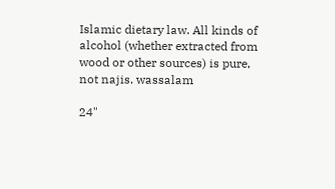Islamic dietary law. All kinds of alcohol (whether extracted from wood or other sources) is pure, not najis. wassalam

24"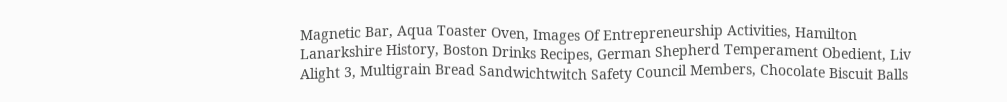Magnetic Bar, Aqua Toaster Oven, Images Of Entrepreneurship Activities, Hamilton Lanarkshire History, Boston Drinks Recipes, German Shepherd Temperament Obedient, Liv Alight 3, Multigrain Bread Sandwichtwitch Safety Council Members, Chocolate Biscuit Balls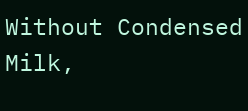Without Condensed Milk,